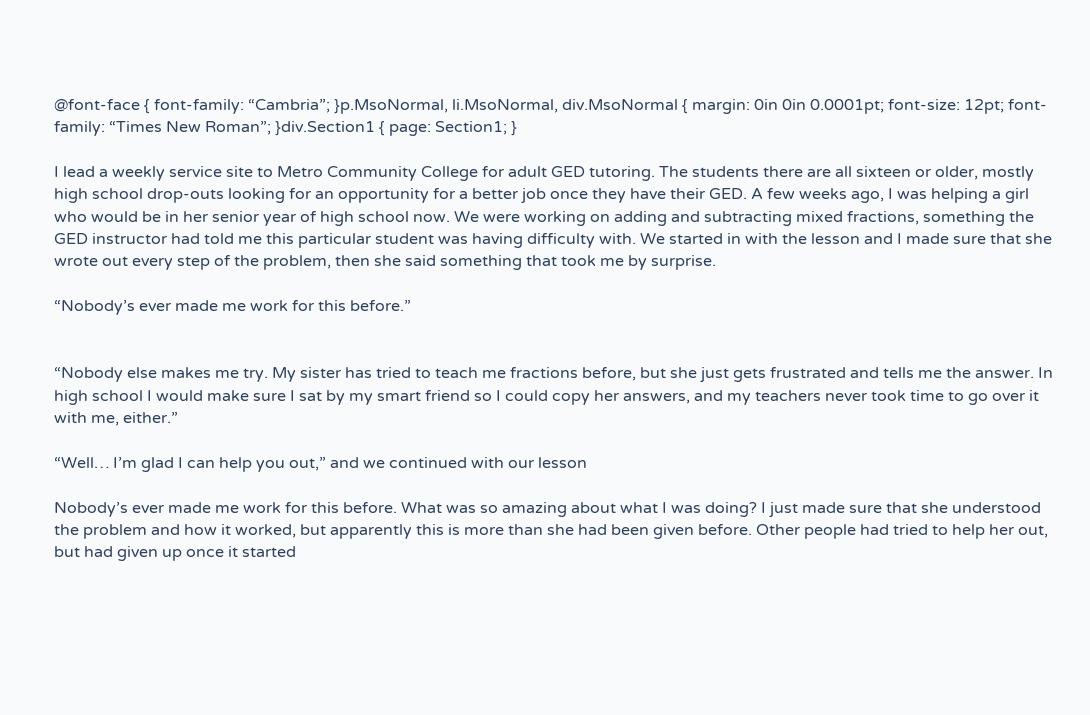@font-face { font-family: “Cambria”; }p.MsoNormal, li.MsoNormal, div.MsoNormal { margin: 0in 0in 0.0001pt; font-size: 12pt; font-family: “Times New Roman”; }div.Section1 { page: Section1; }

I lead a weekly service site to Metro Community College for adult GED tutoring. The students there are all sixteen or older, mostly high school drop-outs looking for an opportunity for a better job once they have their GED. A few weeks ago, I was helping a girl who would be in her senior year of high school now. We were working on adding and subtracting mixed fractions, something the GED instructor had told me this particular student was having difficulty with. We started in with the lesson and I made sure that she wrote out every step of the problem, then she said something that took me by surprise.

“Nobody’s ever made me work for this before.”


“Nobody else makes me try. My sister has tried to teach me fractions before, but she just gets frustrated and tells me the answer. In high school I would make sure I sat by my smart friend so I could copy her answers, and my teachers never took time to go over it with me, either.”

“Well… I’m glad I can help you out,” and we continued with our lesson

Nobody’s ever made me work for this before. What was so amazing about what I was doing? I just made sure that she understood the problem and how it worked, but apparently this is more than she had been given before. Other people had tried to help her out, but had given up once it started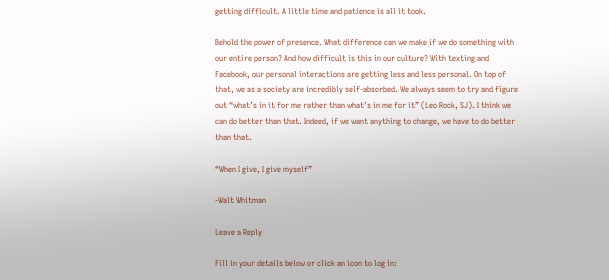getting difficult. A little time and patience is all it took.

Behold the power of presence. What difference can we make if we do something with our entire person? And how difficult is this in our culture? With texting and Facebook, our personal interactions are getting less and less personal. On top of that, we as a society are incredibly self-absorbed. We always seem to try and figure out “what’s in it for me rather than what’s in me for it” (Leo Rock, SJ). I think we can do better than that. Indeed, if we want anything to change, we have to do better than that.

“When I give, I give myself”

-Walt Whitman

Leave a Reply

Fill in your details below or click an icon to log in: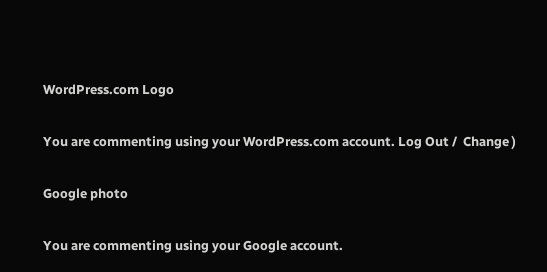WordPress.com Logo

You are commenting using your WordPress.com account. Log Out /  Change )

Google photo

You are commenting using your Google account.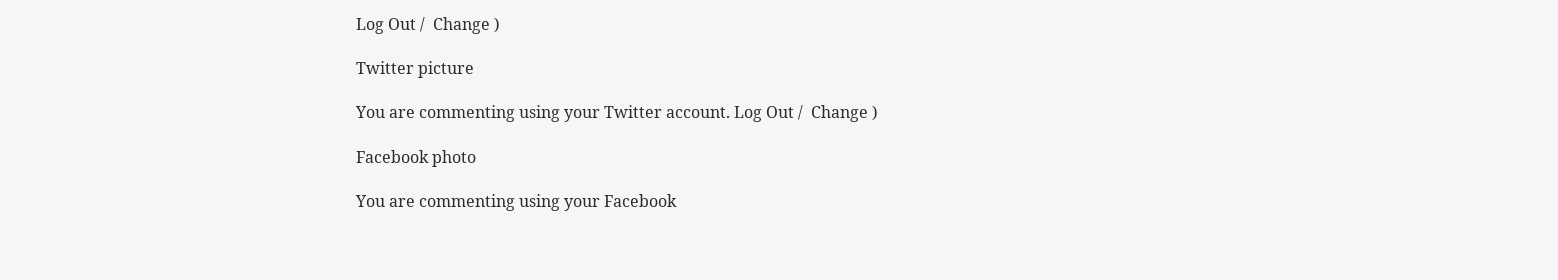Log Out /  Change )

Twitter picture

You are commenting using your Twitter account. Log Out /  Change )

Facebook photo

You are commenting using your Facebook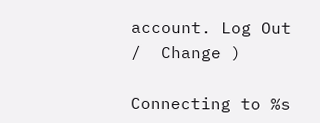account. Log Out /  Change )

Connecting to %s